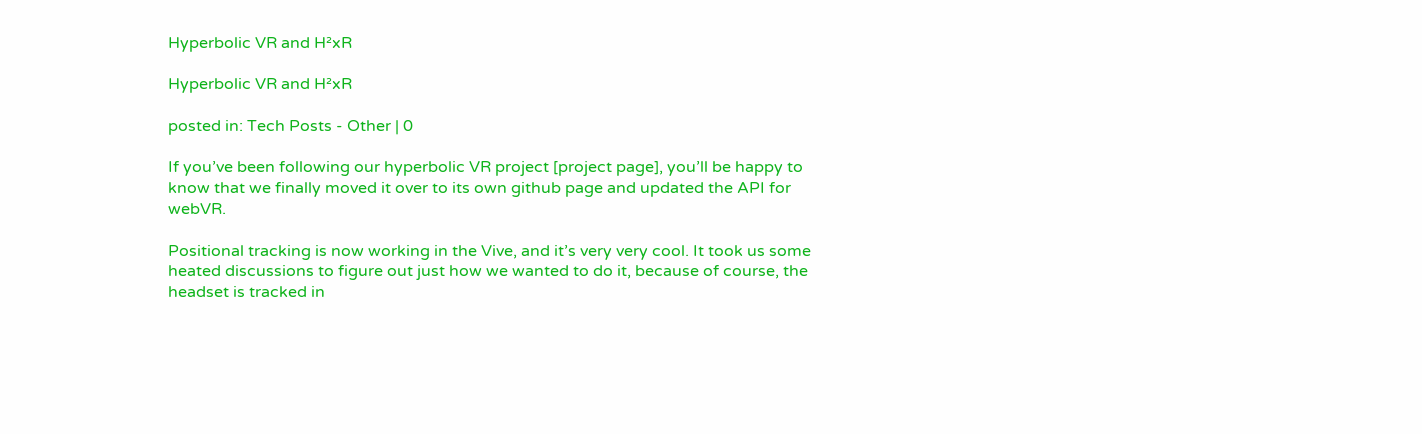Hyperbolic VR and H²xR

Hyperbolic VR and H²xR

posted in: Tech Posts - Other | 0

If you’ve been following our hyperbolic VR project [project page], you’ll be happy to know that we finally moved it over to its own github page and updated the API for webVR.

Positional tracking is now working in the Vive, and it’s very very cool. It took us some heated discussions to figure out just how we wanted to do it, because of course, the headset is tracked in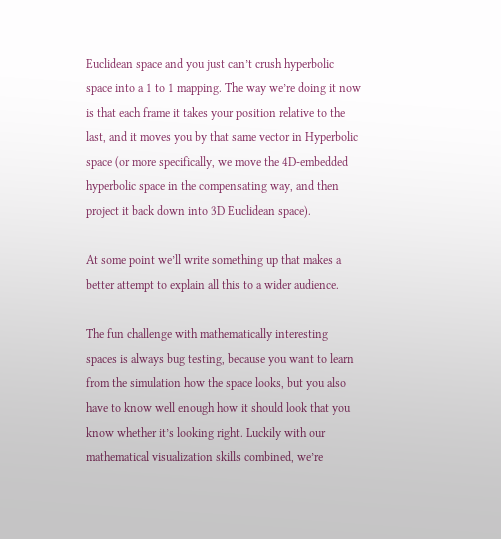Euclidean space and you just can’t crush hyperbolic space into a 1 to 1 mapping. The way we’re doing it now is that each frame it takes your position relative to the last, and it moves you by that same vector in Hyperbolic space (or more specifically, we move the 4D-embedded hyperbolic space in the compensating way, and then project it back down into 3D Euclidean space).

At some point we’ll write something up that makes a better attempt to explain all this to a wider audience.

The fun challenge with mathematically interesting spaces is always bug testing, because you want to learn from the simulation how the space looks, but you also have to know well enough how it should look that you know whether it’s looking right. Luckily with our mathematical visualization skills combined, we’re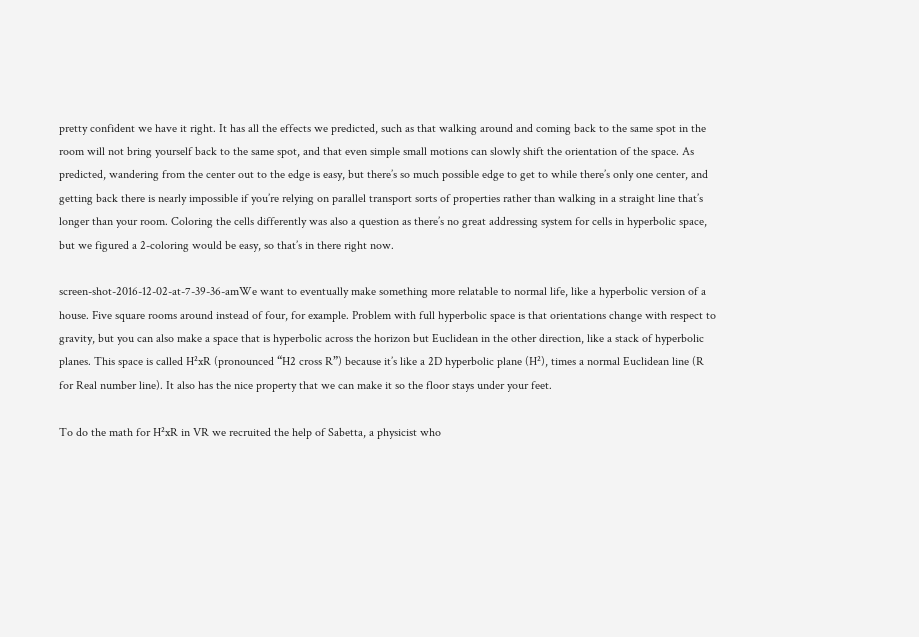pretty confident we have it right. It has all the effects we predicted, such as that walking around and coming back to the same spot in the room will not bring yourself back to the same spot, and that even simple small motions can slowly shift the orientation of the space. As predicted, wandering from the center out to the edge is easy, but there’s so much possible edge to get to while there’s only one center, and getting back there is nearly impossible if you’re relying on parallel transport sorts of properties rather than walking in a straight line that’s longer than your room. Coloring the cells differently was also a question as there’s no great addressing system for cells in hyperbolic space, but we figured a 2-coloring would be easy, so that’s in there right now.

screen-shot-2016-12-02-at-7-39-36-amWe want to eventually make something more relatable to normal life, like a hyperbolic version of a house. Five square rooms around instead of four, for example. Problem with full hyperbolic space is that orientations change with respect to gravity, but you can also make a space that is hyperbolic across the horizon but Euclidean in the other direction, like a stack of hyperbolic planes. This space is called H²xR (pronounced “H2 cross R”) because it’s like a 2D hyperbolic plane (H²), times a normal Euclidean line (R for Real number line). It also has the nice property that we can make it so the floor stays under your feet.

To do the math for H²xR in VR we recruited the help of Sabetta, a physicist who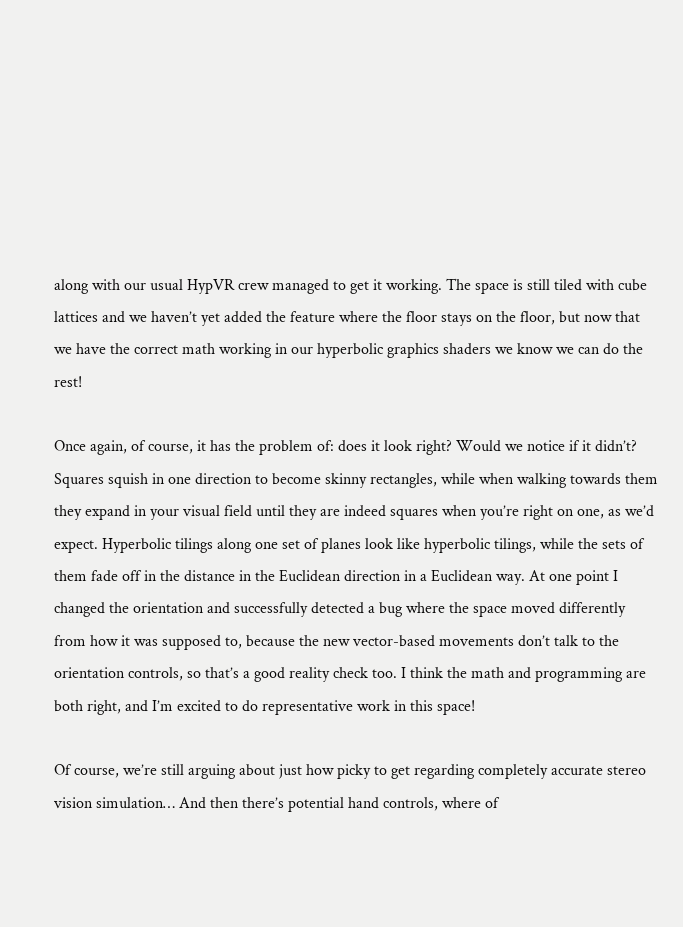along with our usual HypVR crew managed to get it working. The space is still tiled with cube lattices and we haven’t yet added the feature where the floor stays on the floor, but now that we have the correct math working in our hyperbolic graphics shaders we know we can do the rest!

Once again, of course, it has the problem of: does it look right? Would we notice if it didn’t? Squares squish in one direction to become skinny rectangles, while when walking towards them they expand in your visual field until they are indeed squares when you’re right on one, as we’d expect. Hyperbolic tilings along one set of planes look like hyperbolic tilings, while the sets of them fade off in the distance in the Euclidean direction in a Euclidean way. At one point I changed the orientation and successfully detected a bug where the space moved differently from how it was supposed to, because the new vector-based movements don’t talk to the orientation controls, so that’s a good reality check too. I think the math and programming are both right, and I’m excited to do representative work in this space!

Of course, we’re still arguing about just how picky to get regarding completely accurate stereo vision simulation… And then there’s potential hand controls, where of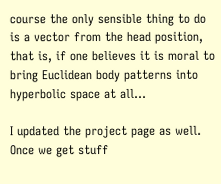course the only sensible thing to do is a vector from the head position, that is, if one believes it is moral to bring Euclidean body patterns into hyperbolic space at all…

I updated the project page as well. Once we get stuff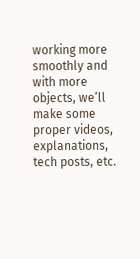working more smoothly and with more objects, we’ll make some proper videos, explanations, tech posts, etc.